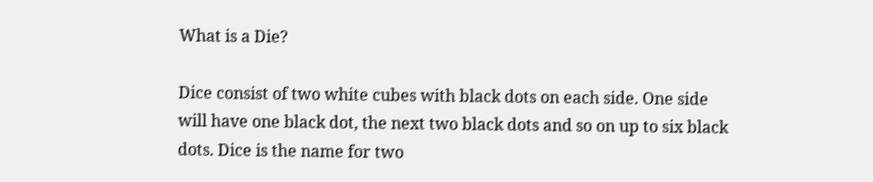What is a Die?

Dice consist of two white cubes with black dots on each side. One side will have one black dot, the next two black dots and so on up to six black dots. Dice is the name for two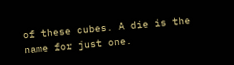of these cubes. A die is the name for just one.